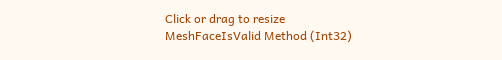Click or drag to resize
MeshFaceIsValid Method (Int32)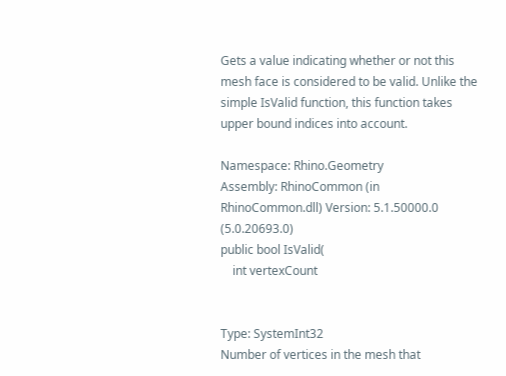Gets a value indicating whether or not this mesh face is considered to be valid. Unlike the simple IsValid function, this function takes upper bound indices into account.

Namespace: Rhino.Geometry
Assembly: RhinoCommon (in RhinoCommon.dll) Version: 5.1.50000.0 (5.0.20693.0)
public bool IsValid(
    int vertexCount


Type: SystemInt32
Number of vertices in the mesh that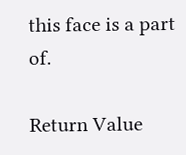this face is a part of.

Return Value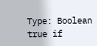Type: Boolean
true if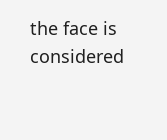the face is considered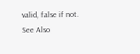valid, false if not.
See Also